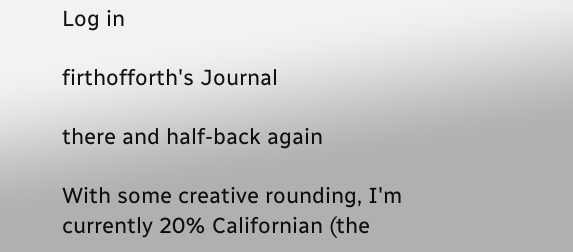Log in

firthofforth's Journal

there and half-back again

With some creative rounding, I'm currently 20% Californian (the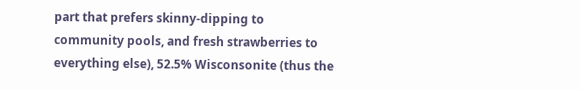part that prefers skinny-dipping to community pools, and fresh strawberries to everything else), 52.5% Wisconsonite (thus the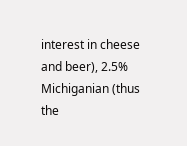interest in cheese and beer), 2.5% Michiganian (thus the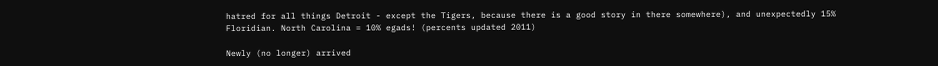hatred for all things Detroit - except the Tigers, because there is a good story in there somewhere), and unexpectedly 15% Floridian. North Carolina = 10% egads! (percents updated 2011)

Newly (no longer) arrived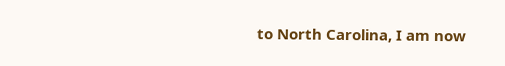to North Carolina, I am now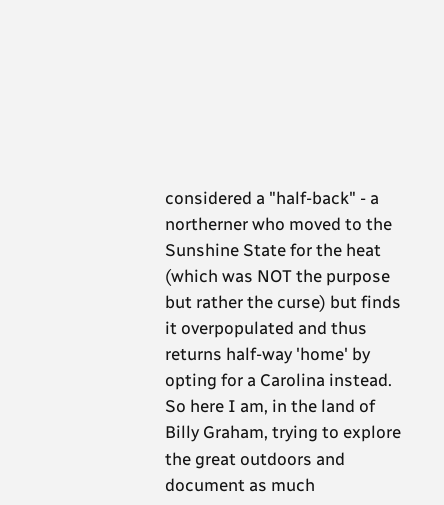considered a "half-back" - a northerner who moved to the Sunshine State for the heat (which was NOT the purpose but rather the curse) but finds it overpopulated and thus returns half-way 'home' by opting for a Carolina instead. So here I am, in the land of Billy Graham, trying to explore the great outdoors and document as much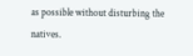as possible without disturbing the natives.